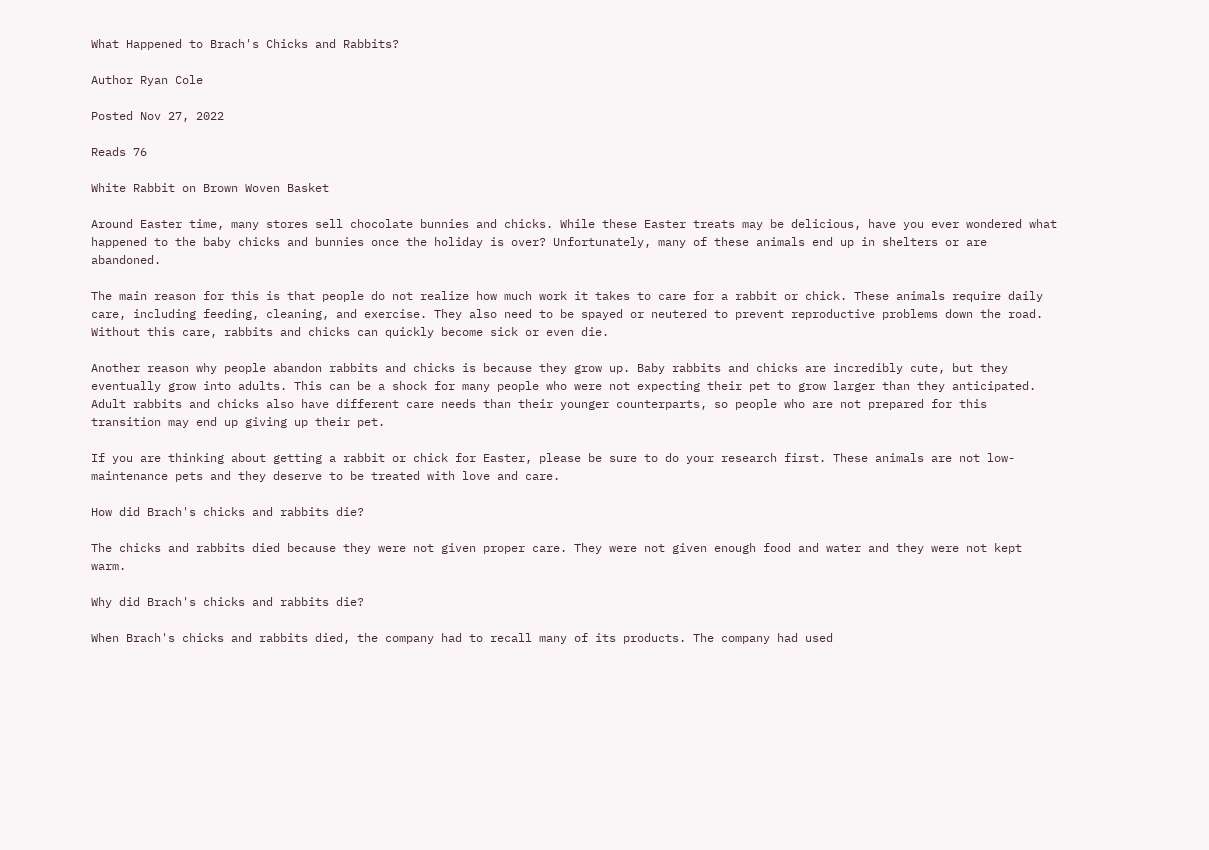What Happened to Brach's Chicks and Rabbits?

Author Ryan Cole

Posted Nov 27, 2022

Reads 76

White Rabbit on Brown Woven Basket

Around Easter time, many stores sell chocolate bunnies and chicks. While these Easter treats may be delicious, have you ever wondered what happened to the baby chicks and bunnies once the holiday is over? Unfortunately, many of these animals end up in shelters or are abandoned.

The main reason for this is that people do not realize how much work it takes to care for a rabbit or chick. These animals require daily care, including feeding, cleaning, and exercise. They also need to be spayed or neutered to prevent reproductive problems down the road. Without this care, rabbits and chicks can quickly become sick or even die.

Another reason why people abandon rabbits and chicks is because they grow up. Baby rabbits and chicks are incredibly cute, but they eventually grow into adults. This can be a shock for many people who were not expecting their pet to grow larger than they anticipated. Adult rabbits and chicks also have different care needs than their younger counterparts, so people who are not prepared for this transition may end up giving up their pet.

If you are thinking about getting a rabbit or chick for Easter, please be sure to do your research first. These animals are not low-maintenance pets and they deserve to be treated with love and care.

How did Brach's chicks and rabbits die?

The chicks and rabbits died because they were not given proper care. They were not given enough food and water and they were not kept warm.

Why did Brach's chicks and rabbits die?

When Brach's chicks and rabbits died, the company had to recall many of its products. The company had used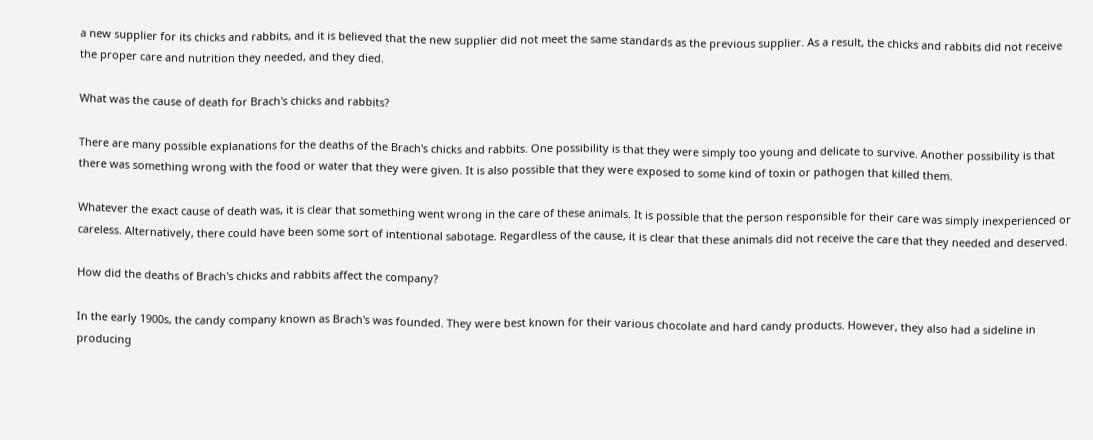a new supplier for its chicks and rabbits, and it is believed that the new supplier did not meet the same standards as the previous supplier. As a result, the chicks and rabbits did not receive the proper care and nutrition they needed, and they died.

What was the cause of death for Brach's chicks and rabbits?

There are many possible explanations for the deaths of the Brach's chicks and rabbits. One possibility is that they were simply too young and delicate to survive. Another possibility is that there was something wrong with the food or water that they were given. It is also possible that they were exposed to some kind of toxin or pathogen that killed them.

Whatever the exact cause of death was, it is clear that something went wrong in the care of these animals. It is possible that the person responsible for their care was simply inexperienced or careless. Alternatively, there could have been some sort of intentional sabotage. Regardless of the cause, it is clear that these animals did not receive the care that they needed and deserved.

How did the deaths of Brach's chicks and rabbits affect the company?

In the early 1900s, the candy company known as Brach's was founded. They were best known for their various chocolate and hard candy products. However, they also had a sideline in producing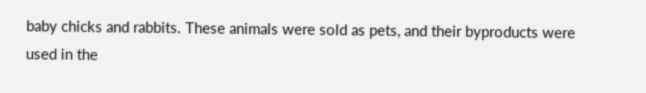baby chicks and rabbits. These animals were sold as pets, and their byproducts were used in the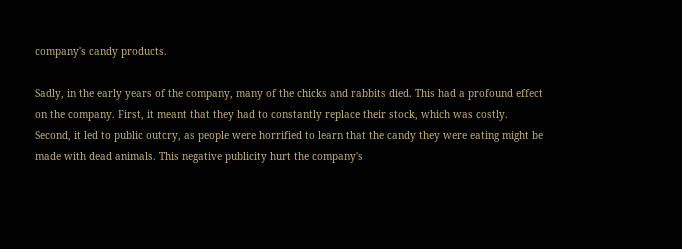company's candy products.

Sadly, in the early years of the company, many of the chicks and rabbits died. This had a profound effect on the company. First, it meant that they had to constantly replace their stock, which was costly. Second, it led to public outcry, as people were horrified to learn that the candy they were eating might be made with dead animals. This negative publicity hurt the company's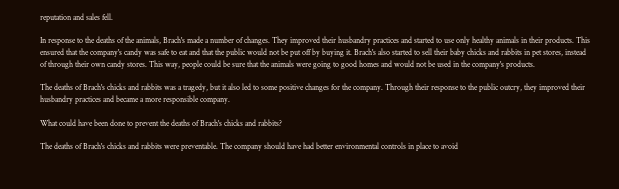reputation and sales fell.

In response to the deaths of the animals, Brach's made a number of changes. They improved their husbandry practices and started to use only healthy animals in their products. This ensured that the company's candy was safe to eat and that the public would not be put off by buying it. Brach's also started to sell their baby chicks and rabbits in pet stores, instead of through their own candy stores. This way, people could be sure that the animals were going to good homes and would not be used in the company's products.

The deaths of Brach's chicks and rabbits was a tragedy, but it also led to some positive changes for the company. Through their response to the public outcry, they improved their husbandry practices and became a more responsible company.

What could have been done to prevent the deaths of Brach's chicks and rabbits?

The deaths of Brach's chicks and rabbits were preventable. The company should have had better environmental controls in place to avoid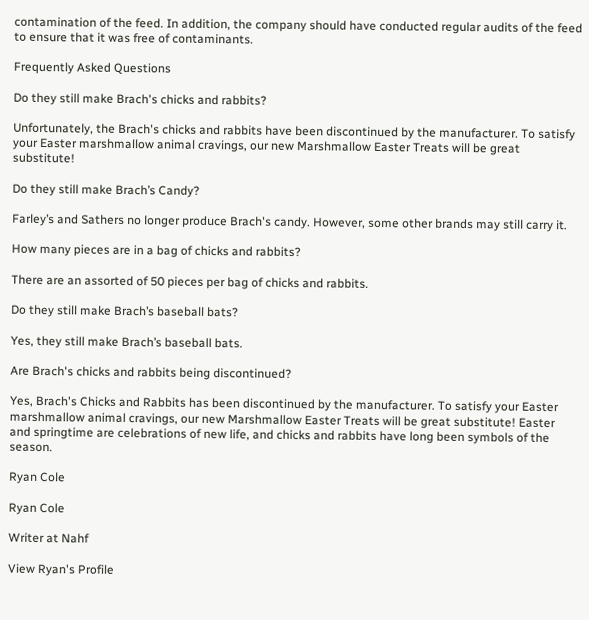contamination of the feed. In addition, the company should have conducted regular audits of the feed to ensure that it was free of contaminants.

Frequently Asked Questions

Do they still make Brach's chicks and rabbits?

Unfortunately, the Brach's chicks and rabbits have been discontinued by the manufacturer. To satisfy your Easter marshmallow animal cravings, our new Marshmallow Easter Treats will be great substitute!

Do they still make Brach’s Candy?

Farley’s and Sathers no longer produce Brach's candy. However, some other brands may still carry it.

How many pieces are in a bag of chicks and rabbits?

There are an assorted of 50 pieces per bag of chicks and rabbits.

Do they still make Brach’s baseball bats?

Yes, they still make Brach’s baseball bats.

Are Brach's chicks and rabbits being discontinued?

Yes, Brach's Chicks and Rabbits has been discontinued by the manufacturer. To satisfy your Easter marshmallow animal cravings, our new Marshmallow Easter Treats will be great substitute! Easter and springtime are celebrations of new life, and chicks and rabbits have long been symbols of the season.

Ryan Cole

Ryan Cole

Writer at Nahf

View Ryan's Profile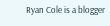Ryan Cole is a blogger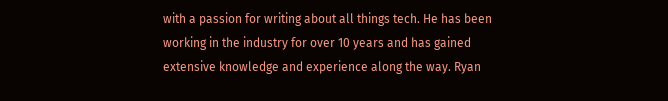with a passion for writing about all things tech. He has been working in the industry for over 10 years and has gained extensive knowledge and experience along the way. Ryan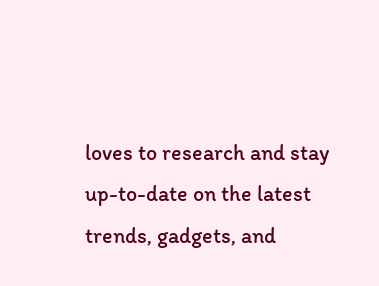loves to research and stay up-to-date on the latest trends, gadgets, and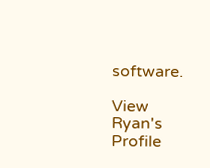software.

View Ryan's Profile